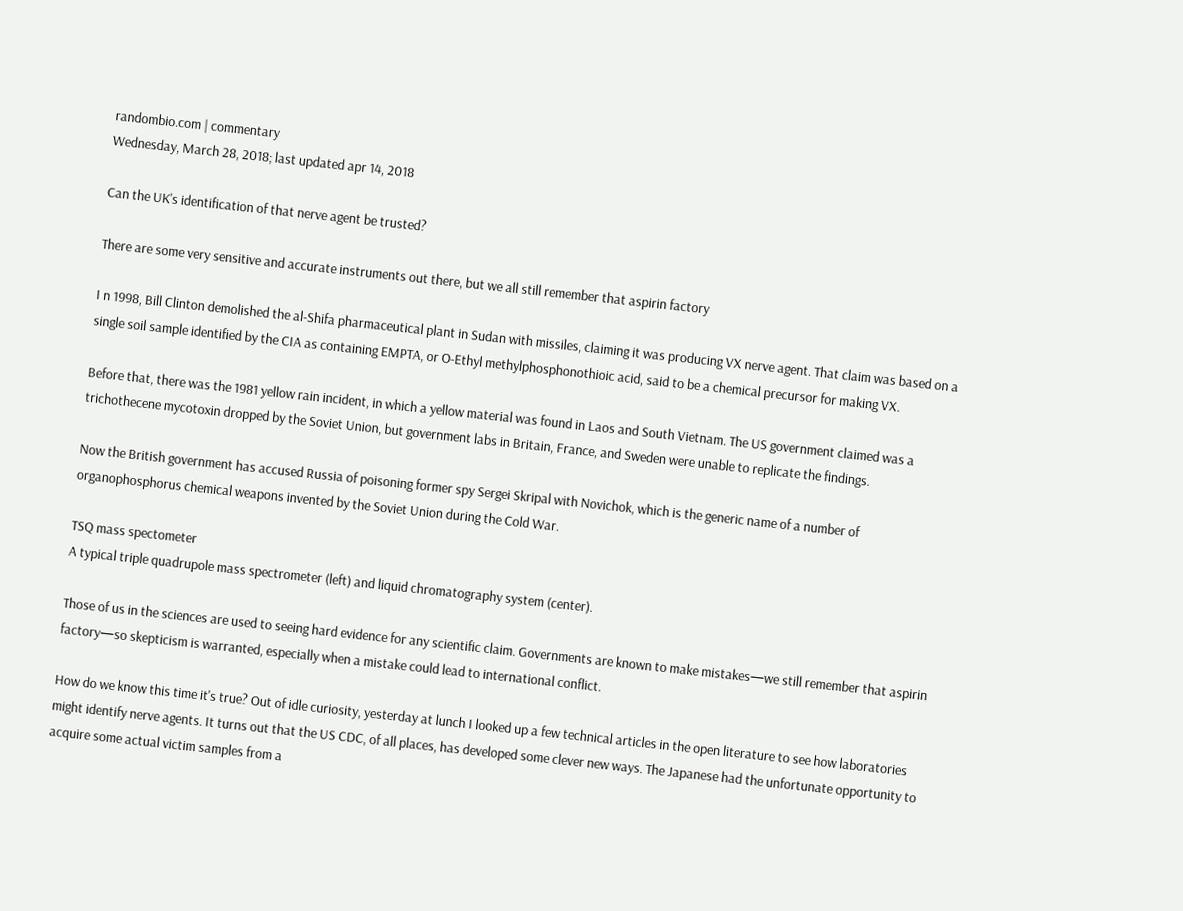randombio.com | commentary
Wednesday, March 28, 2018; last updated apr 14, 2018

Can the UK's identification of that nerve agent be trusted?

There are some very sensitive and accurate instruments out there, but we all still remember that aspirin factory

I n 1998, Bill Clinton demolished the al-Shifa pharmaceutical plant in Sudan with missiles, claiming it was producing VX nerve agent. That claim was based on a single soil sample identified by the CIA as containing EMPTA, or O-Ethyl methylphosphonothioic acid, said to be a chemical precursor for making VX.

Before that, there was the 1981 yellow rain incident, in which a yellow material was found in Laos and South Vietnam. The US government claimed was a trichothecene mycotoxin dropped by the Soviet Union, but government labs in Britain, France, and Sweden were unable to replicate the findings.

Now the British government has accused Russia of poisoning former spy Sergei Skripal with Novichok, which is the generic name of a number of organophosphorus chemical weapons invented by the Soviet Union during the Cold War.

TSQ mass spectometer
A typical triple quadrupole mass spectrometer (left) and liquid chromatography system (center).

Those of us in the sciences are used to seeing hard evidence for any scientific claim. Governments are known to make mistakes—we still remember that aspirin factory—so skepticism is warranted, especially when a mistake could lead to international conflict.

How do we know this time it's true? Out of idle curiosity, yesterday at lunch I looked up a few technical articles in the open literature to see how laboratories might identify nerve agents. It turns out that the US CDC, of all places, has developed some clever new ways. The Japanese had the unfortunate opportunity to acquire some actual victim samples from a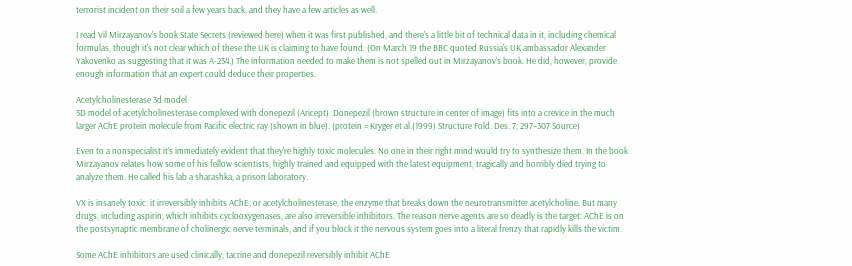terrorist incident on their soil a few years back, and they have a few articles as well.

I read Vil Mirzayanov's book State Secrets (reviewed here) when it was first published, and there's a little bit of technical data in it, including chemical formulas, though it's not clear which of these the UK is claiming to have found. (On March 19 the BBC quoted Russia's UK ambassador Alexander Yakovenko as suggesting that it was A-234.) The information needed to make them is not spelled out in Mirzayanov's book. He did, however, provide enough information that an expert could deduce their properties.

Acetylcholinesterase 3d model
3D model of acetylcholinesterase complexed with donepezil (Aricept). Donepezil (brown structure in center of image) fits into a crevice in the much larger AChE protein molecule from Pacific electric ray (shown in blue). (protein = Kryger et al.(1999) Structure Fold. Des. 7: 297–307 Source)

Even to a nonspecialist it's immediately evident that they're highly toxic molecules. No one in their right mind would try to synthesize them. In the book Mirzayanov relates how some of his fellow scientists, highly trained and equipped with the latest equipment, tragically and horribly died trying to analyze them. He called his lab a sharashka, a prison laboratory.

VX is insanely toxic: it irreversibly inhibits AChE, or acetylcholinesterase, the enzyme that breaks down the neurotransmitter acetylcholine. But many drugs, including aspirin, which inhibits cyclooxygenases, are also irreversible inhibitors. The reason nerve agents are so deadly is the target: AChE is on the postsynaptic membrane of cholinergic nerve terminals, and if you block it the nervous system goes into a literal frenzy that rapidly kills the victim.

Some AChE inhibitors are used clinically; tacrine and donepezil reversibly inhibit AChE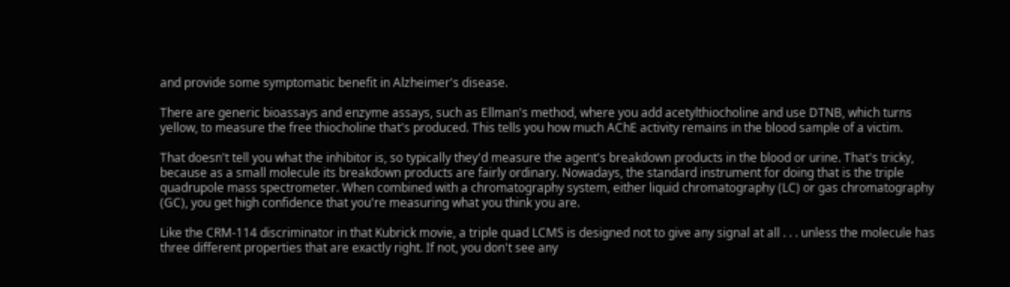and provide some symptomatic benefit in Alzheimer's disease.

There are generic bioassays and enzyme assays, such as Ellman's method, where you add acetylthiocholine and use DTNB, which turns yellow, to measure the free thiocholine that's produced. This tells you how much AChE activity remains in the blood sample of a victim.

That doesn't tell you what the inhibitor is, so typically they'd measure the agent's breakdown products in the blood or urine. That's tricky, because as a small molecule its breakdown products are fairly ordinary. Nowadays, the standard instrument for doing that is the triple quadrupole mass spectrometer. When combined with a chromatography system, either liquid chromatography (LC) or gas chromatography (GC), you get high confidence that you're measuring what you think you are.

Like the CRM-114 discriminator in that Kubrick movie, a triple quad LCMS is designed not to give any signal at all . . . unless the molecule has three different properties that are exactly right. If not, you don't see any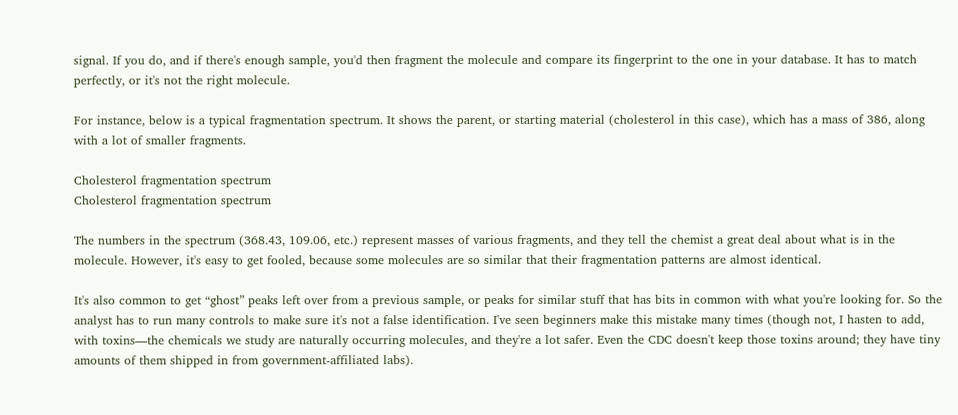signal. If you do, and if there's enough sample, you'd then fragment the molecule and compare its fingerprint to the one in your database. It has to match perfectly, or it's not the right molecule.

For instance, below is a typical fragmentation spectrum. It shows the parent, or starting material (cholesterol in this case), which has a mass of 386, along with a lot of smaller fragments.

Cholesterol fragmentation spectrum
Cholesterol fragmentation spectrum

The numbers in the spectrum (368.43, 109.06, etc.) represent masses of various fragments, and they tell the chemist a great deal about what is in the molecule. However, it's easy to get fooled, because some molecules are so similar that their fragmentation patterns are almost identical.

It's also common to get “ghost” peaks left over from a previous sample, or peaks for similar stuff that has bits in common with what you're looking for. So the analyst has to run many controls to make sure it's not a false identification. I've seen beginners make this mistake many times (though not, I hasten to add, with toxins—the chemicals we study are naturally occurring molecules, and they're a lot safer. Even the CDC doesn't keep those toxins around; they have tiny amounts of them shipped in from government-affiliated labs).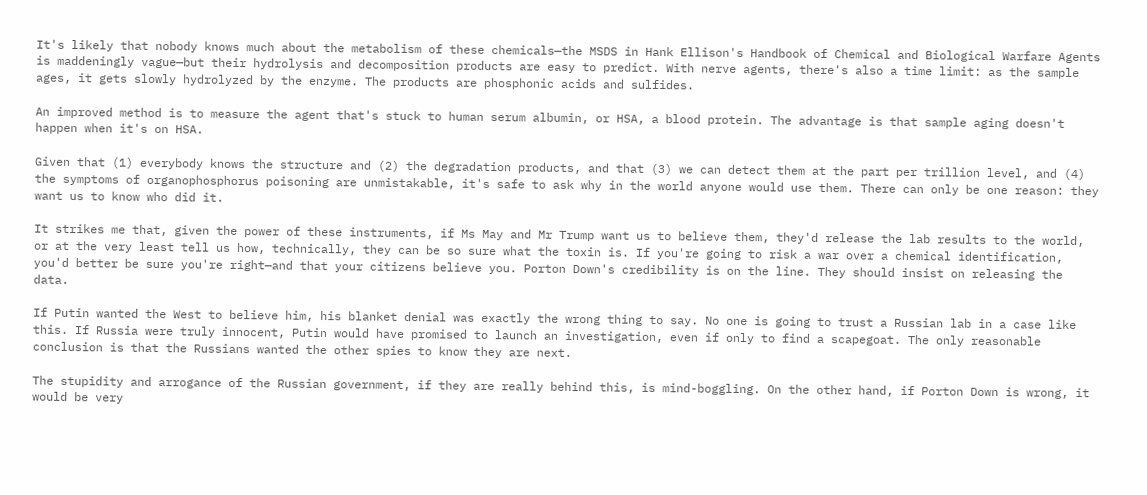It's likely that nobody knows much about the metabolism of these chemicals—the MSDS in Hank Ellison's Handbook of Chemical and Biological Warfare Agents is maddeningly vague—but their hydrolysis and decomposition products are easy to predict. With nerve agents, there's also a time limit: as the sample ages, it gets slowly hydrolyzed by the enzyme. The products are phosphonic acids and sulfides.

An improved method is to measure the agent that's stuck to human serum albumin, or HSA, a blood protein. The advantage is that sample aging doesn't happen when it's on HSA.

Given that (1) everybody knows the structure and (2) the degradation products, and that (3) we can detect them at the part per trillion level, and (4) the symptoms of organophosphorus poisoning are unmistakable, it's safe to ask why in the world anyone would use them. There can only be one reason: they want us to know who did it.

It strikes me that, given the power of these instruments, if Ms May and Mr Trump want us to believe them, they'd release the lab results to the world, or at the very least tell us how, technically, they can be so sure what the toxin is. If you're going to risk a war over a chemical identification, you'd better be sure you're right—and that your citizens believe you. Porton Down's credibility is on the line. They should insist on releasing the data.

If Putin wanted the West to believe him, his blanket denial was exactly the wrong thing to say. No one is going to trust a Russian lab in a case like this. If Russia were truly innocent, Putin would have promised to launch an investigation, even if only to find a scapegoat. The only reasonable conclusion is that the Russians wanted the other spies to know they are next.

The stupidity and arrogance of the Russian government, if they are really behind this, is mind-boggling. On the other hand, if Porton Down is wrong, it would be very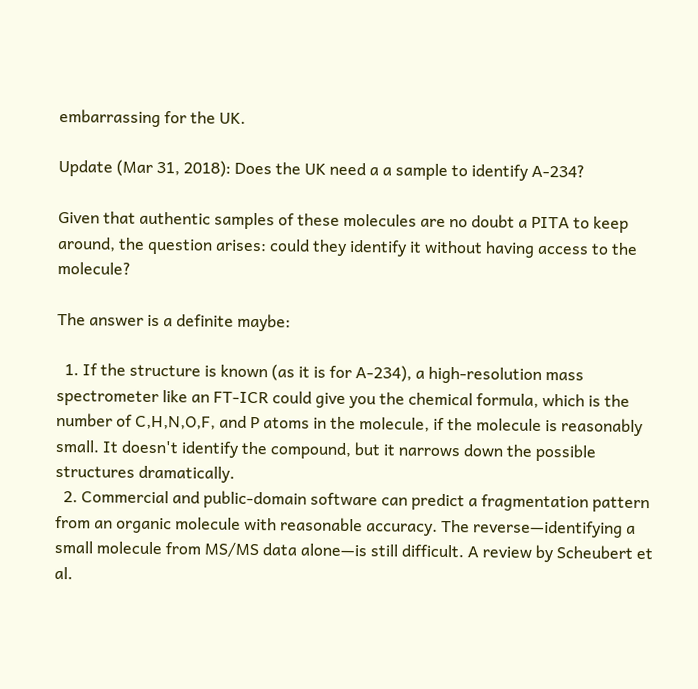embarrassing for the UK.

Update (Mar 31, 2018): Does the UK need a a sample to identify A-234?

Given that authentic samples of these molecules are no doubt a PITA to keep around, the question arises: could they identify it without having access to the molecule?

The answer is a definite maybe:

  1. If the structure is known (as it is for A-234), a high-resolution mass spectrometer like an FT-ICR could give you the chemical formula, which is the number of C,H,N,O,F, and P atoms in the molecule, if the molecule is reasonably small. It doesn't identify the compound, but it narrows down the possible structures dramatically.
  2. Commercial and public-domain software can predict a fragmentation pattern from an organic molecule with reasonable accuracy. The reverse—identifying a small molecule from MS/MS data alone—is still difficult. A review by Scheubert et al.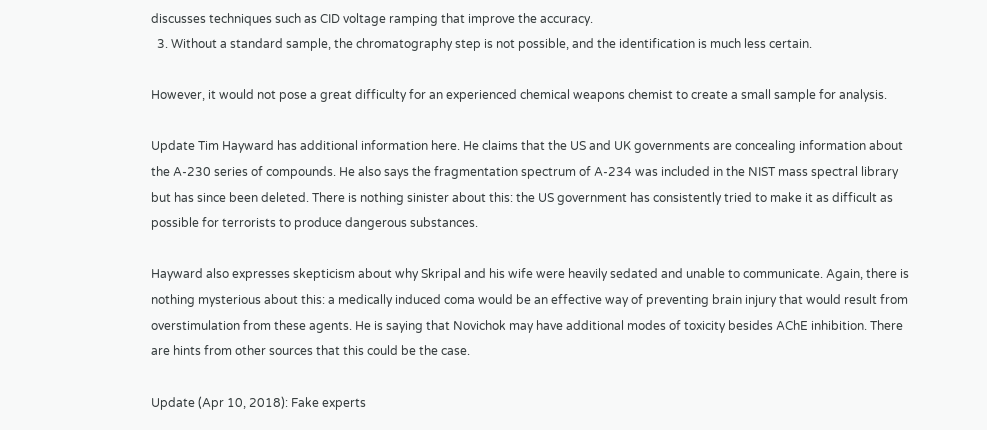discusses techniques such as CID voltage ramping that improve the accuracy.
  3. Without a standard sample, the chromatography step is not possible, and the identification is much less certain.

However, it would not pose a great difficulty for an experienced chemical weapons chemist to create a small sample for analysis.

Update Tim Hayward has additional information here. He claims that the US and UK governments are concealing information about the A-230 series of compounds. He also says the fragmentation spectrum of A-234 was included in the NIST mass spectral library but has since been deleted. There is nothing sinister about this: the US government has consistently tried to make it as difficult as possible for terrorists to produce dangerous substances.

Hayward also expresses skepticism about why Skripal and his wife were heavily sedated and unable to communicate. Again, there is nothing mysterious about this: a medically induced coma would be an effective way of preventing brain injury that would result from overstimulation from these agents. He is saying that Novichok may have additional modes of toxicity besides AChE inhibition. There are hints from other sources that this could be the case.

Update (Apr 10, 2018): Fake experts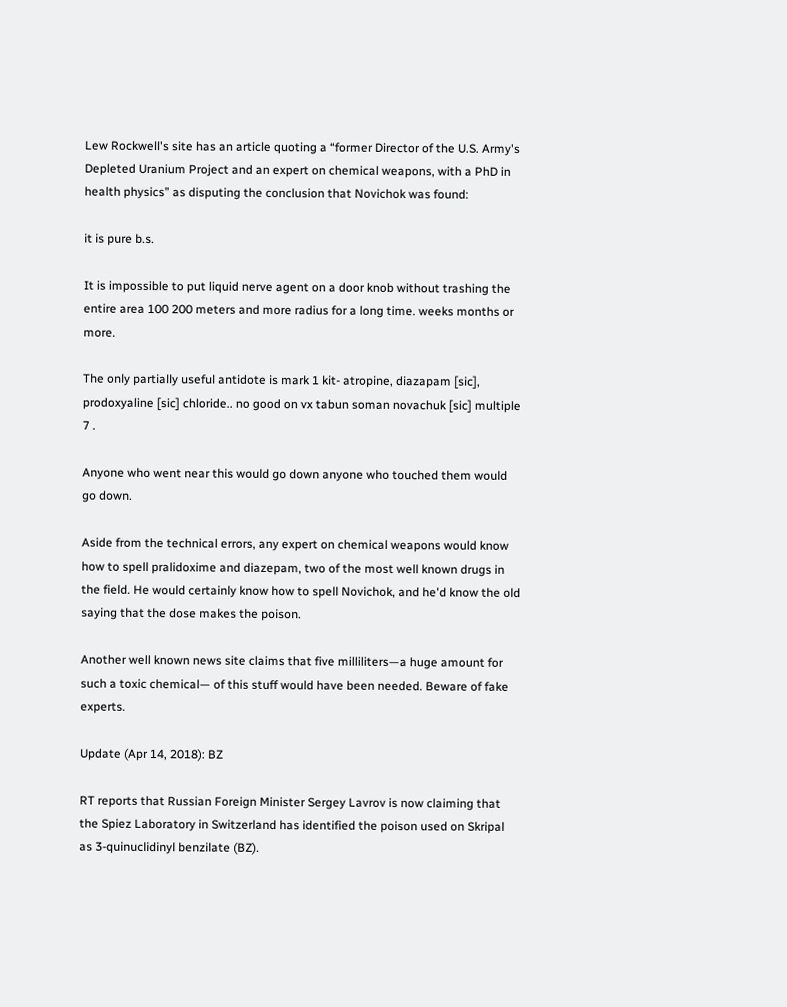Lew Rockwell's site has an article quoting a “former Director of the U.S. Army's Depleted Uranium Project and an expert on chemical weapons, with a PhD in health physics” as disputing the conclusion that Novichok was found:

it is pure b.s.

It is impossible to put liquid nerve agent on a door knob without trashing the entire area 100 200 meters and more radius for a long time. weeks months or more.

The only partially useful antidote is mark 1 kit- atropine, diazapam [sic], prodoxyaline [sic] chloride.. no good on vx tabun soman novachuk [sic] multiple 7 .

Anyone who went near this would go down anyone who touched them would go down.

Aside from the technical errors, any expert on chemical weapons would know how to spell pralidoxime and diazepam, two of the most well known drugs in the field. He would certainly know how to spell Novichok, and he'd know the old saying that the dose makes the poison.

Another well known news site claims that five milliliters—a huge amount for such a toxic chemical— of this stuff would have been needed. Beware of fake experts.

Update (Apr 14, 2018): BZ

RT reports that Russian Foreign Minister Sergey Lavrov is now claiming that the Spiez Laboratory in Switzerland has identified the poison used on Skripal as 3-quinuclidinyl benzilate (BZ).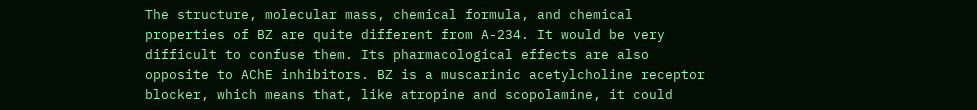The structure, molecular mass, chemical formula, and chemical properties of BZ are quite different from A-234. It would be very difficult to confuse them. Its pharmacological effects are also opposite to AChE inhibitors. BZ is a muscarinic acetylcholine receptor blocker, which means that, like atropine and scopolamine, it could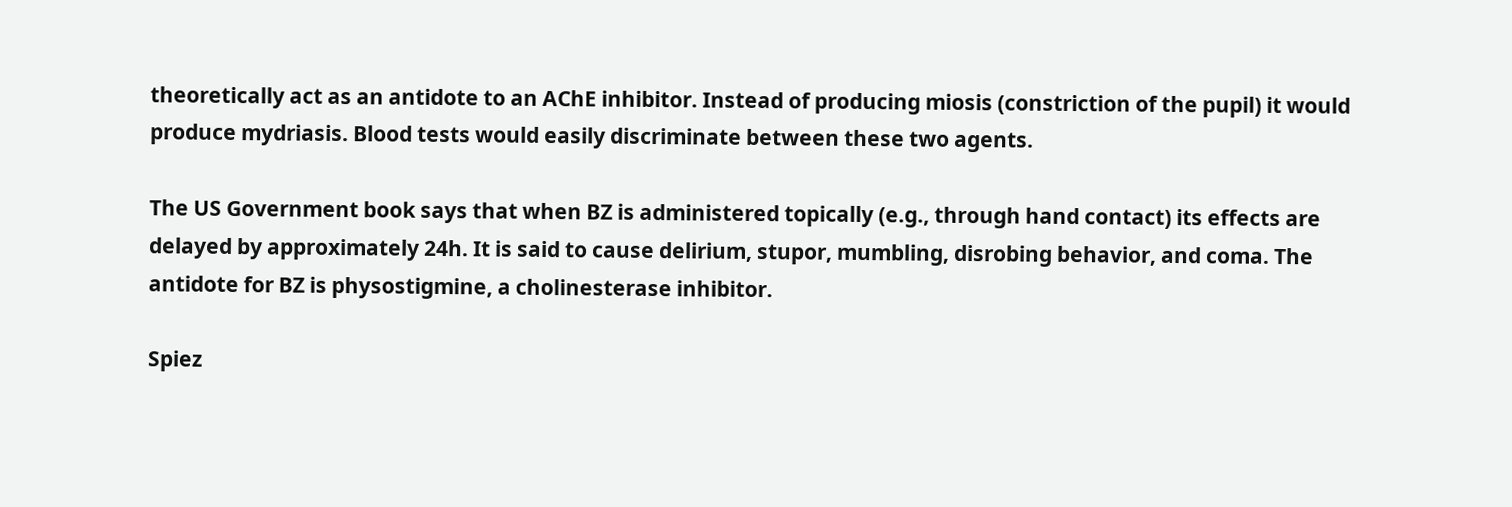theoretically act as an antidote to an AChE inhibitor. Instead of producing miosis (constriction of the pupil) it would produce mydriasis. Blood tests would easily discriminate between these two agents.

The US Government book says that when BZ is administered topically (e.g., through hand contact) its effects are delayed by approximately 24h. It is said to cause delirium, stupor, mumbling, disrobing behavior, and coma. The antidote for BZ is physostigmine, a cholinesterase inhibitor.

Spiez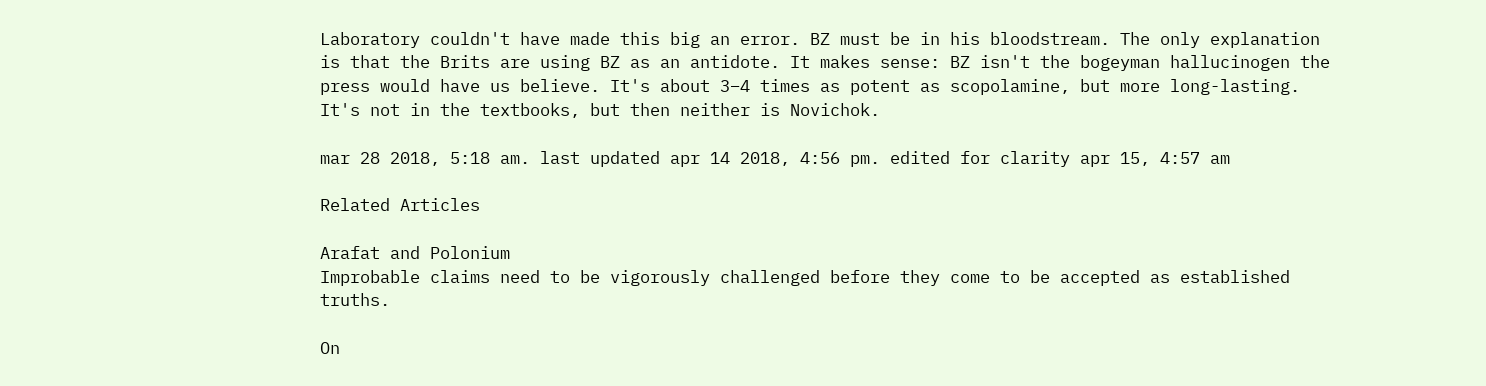Laboratory couldn't have made this big an error. BZ must be in his bloodstream. The only explanation is that the Brits are using BZ as an antidote. It makes sense: BZ isn't the bogeyman hallucinogen the press would have us believe. It's about 3–4 times as potent as scopolamine, but more long-lasting. It's not in the textbooks, but then neither is Novichok.

mar 28 2018, 5:18 am. last updated apr 14 2018, 4:56 pm. edited for clarity apr 15, 4:57 am

Related Articles

Arafat and Polonium
Improbable claims need to be vigorously challenged before they come to be accepted as established truths.

On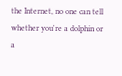the Internet, no one can tell whether you're a dolphin or a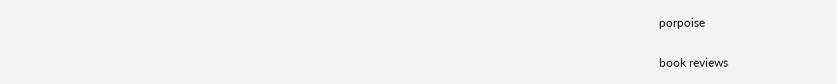porpoise

book reviews